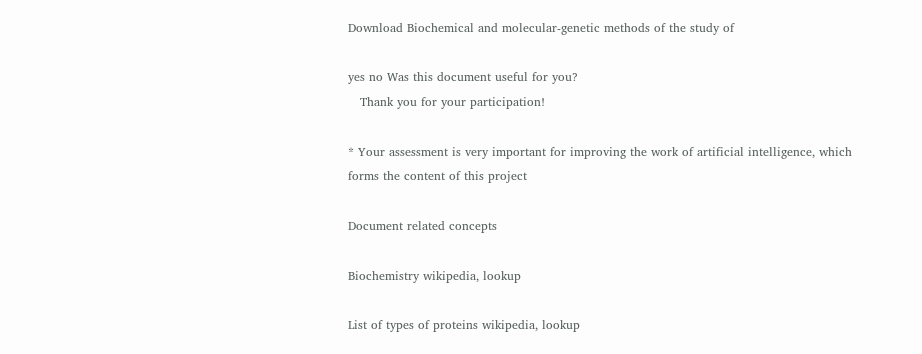Download Biochemical and molecular-genetic methods of the study of

yes no Was this document useful for you?
   Thank you for your participation!

* Your assessment is very important for improving the work of artificial intelligence, which forms the content of this project

Document related concepts

Biochemistry wikipedia, lookup

List of types of proteins wikipedia, lookup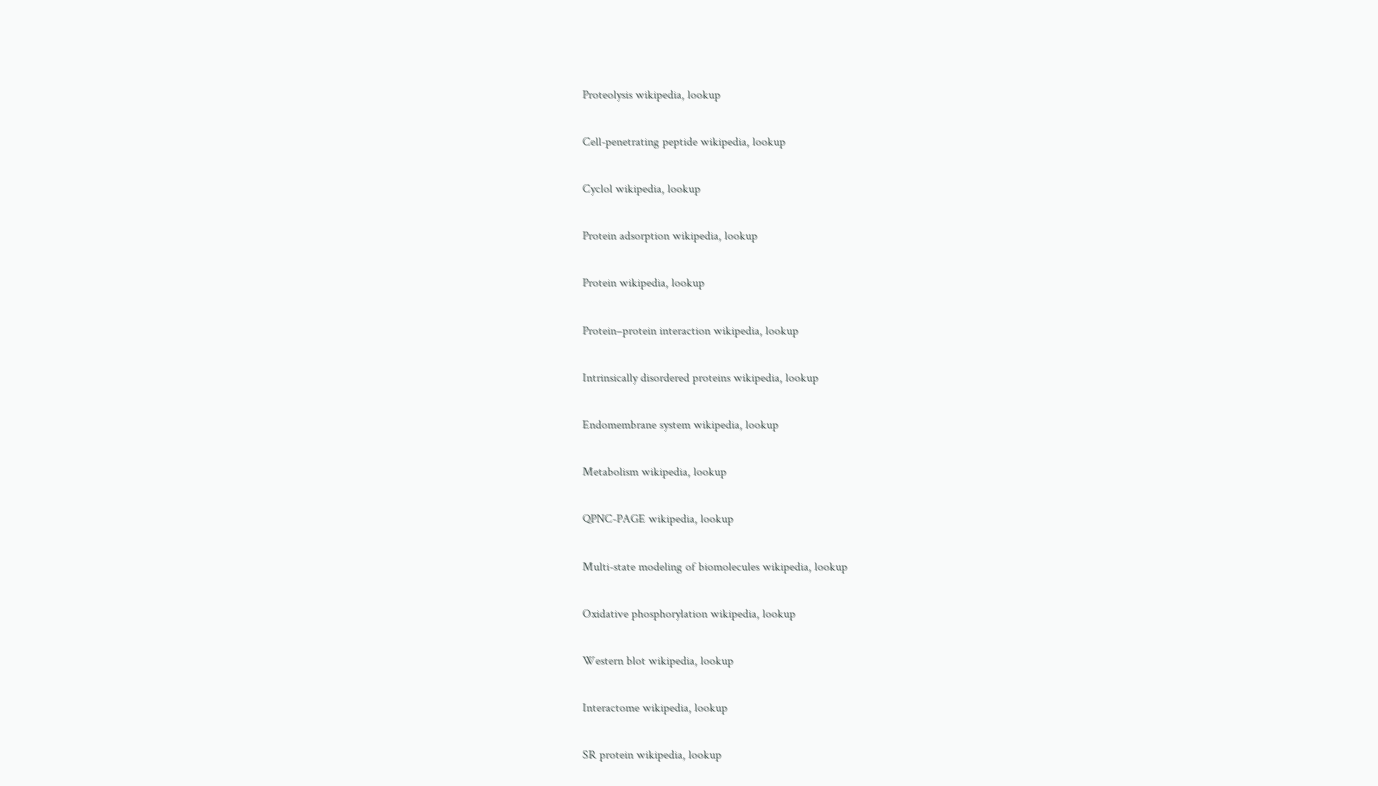Proteolysis wikipedia, lookup

Cell-penetrating peptide wikipedia, lookup

Cyclol wikipedia, lookup

Protein adsorption wikipedia, lookup

Protein wikipedia, lookup

Protein–protein interaction wikipedia, lookup

Intrinsically disordered proteins wikipedia, lookup

Endomembrane system wikipedia, lookup

Metabolism wikipedia, lookup

QPNC-PAGE wikipedia, lookup

Multi-state modeling of biomolecules wikipedia, lookup

Oxidative phosphorylation wikipedia, lookup

Western blot wikipedia, lookup

Interactome wikipedia, lookup

SR protein wikipedia, lookup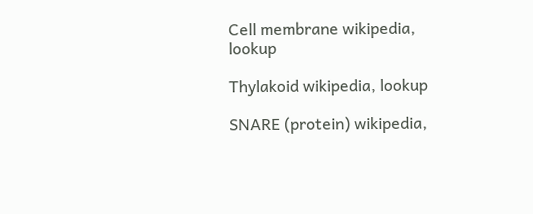Cell membrane wikipedia, lookup

Thylakoid wikipedia, lookup

SNARE (protein) wikipedia,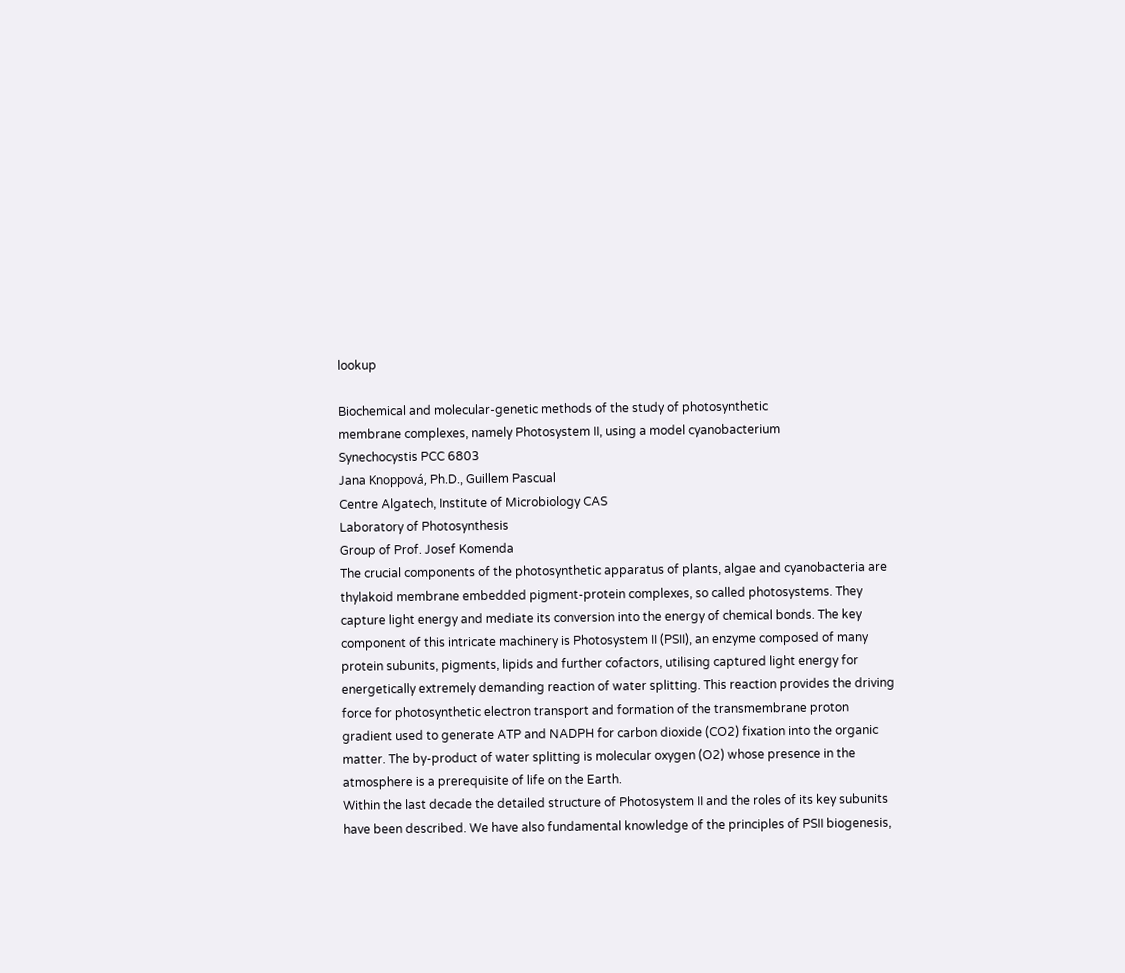lookup

Biochemical and molecular-genetic methods of the study of photosynthetic
membrane complexes, namely Photosystem II, using a model cyanobacterium
Synechocystis PCC 6803
Jana Knoppová, Ph.D., Guillem Pascual
Centre Algatech, Institute of Microbiology CAS
Laboratory of Photosynthesis
Group of Prof. Josef Komenda
The crucial components of the photosynthetic apparatus of plants, algae and cyanobacteria are
thylakoid membrane embedded pigment-protein complexes, so called photosystems. They
capture light energy and mediate its conversion into the energy of chemical bonds. The key
component of this intricate machinery is Photosystem II (PSII), an enzyme composed of many
protein subunits, pigments, lipids and further cofactors, utilising captured light energy for
energetically extremely demanding reaction of water splitting. This reaction provides the driving
force for photosynthetic electron transport and formation of the transmembrane proton
gradient used to generate ATP and NADPH for carbon dioxide (CO2) fixation into the organic
matter. The by-product of water splitting is molecular oxygen (O2) whose presence in the
atmosphere is a prerequisite of life on the Earth.
Within the last decade the detailed structure of Photosystem II and the roles of its key subunits
have been described. We have also fundamental knowledge of the principles of PSII biogenesis,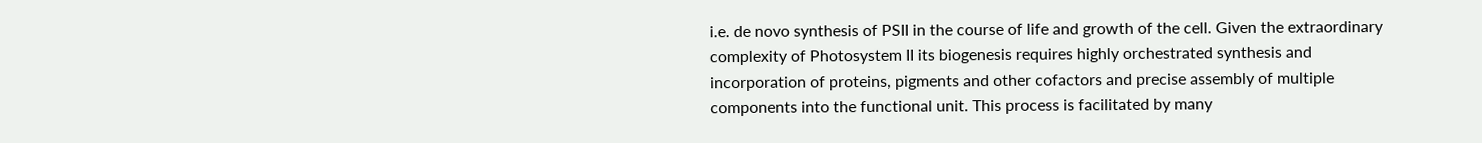i.e. de novo synthesis of PSII in the course of life and growth of the cell. Given the extraordinary
complexity of Photosystem II its biogenesis requires highly orchestrated synthesis and
incorporation of proteins, pigments and other cofactors and precise assembly of multiple
components into the functional unit. This process is facilitated by many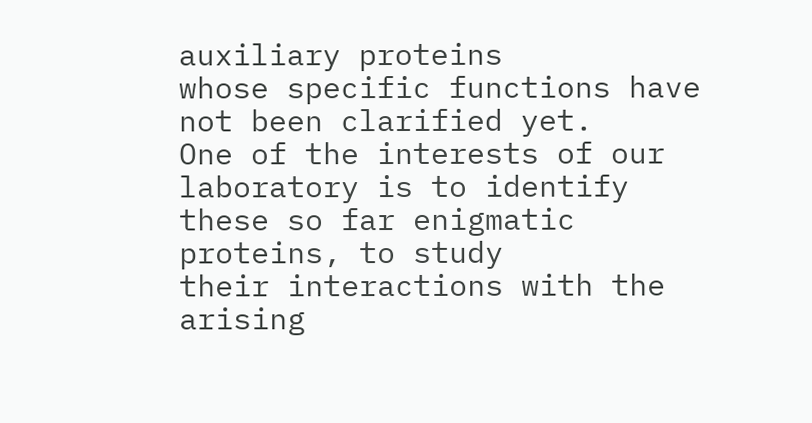auxiliary proteins
whose specific functions have not been clarified yet.
One of the interests of our laboratory is to identify these so far enigmatic proteins, to study
their interactions with the arising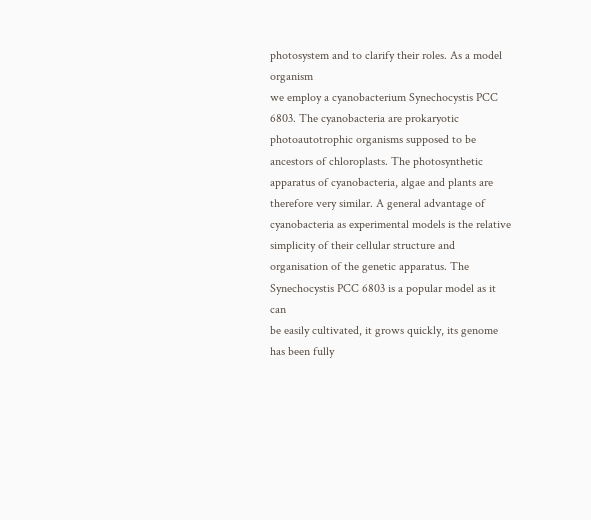photosystem and to clarify their roles. As a model organism
we employ a cyanobacterium Synechocystis PCC 6803. The cyanobacteria are prokaryotic
photoautotrophic organisms supposed to be ancestors of chloroplasts. The photosynthetic
apparatus of cyanobacteria, algae and plants are therefore very similar. A general advantage of
cyanobacteria as experimental models is the relative simplicity of their cellular structure and
organisation of the genetic apparatus. The Synechocystis PCC 6803 is a popular model as it can
be easily cultivated, it grows quickly, its genome has been fully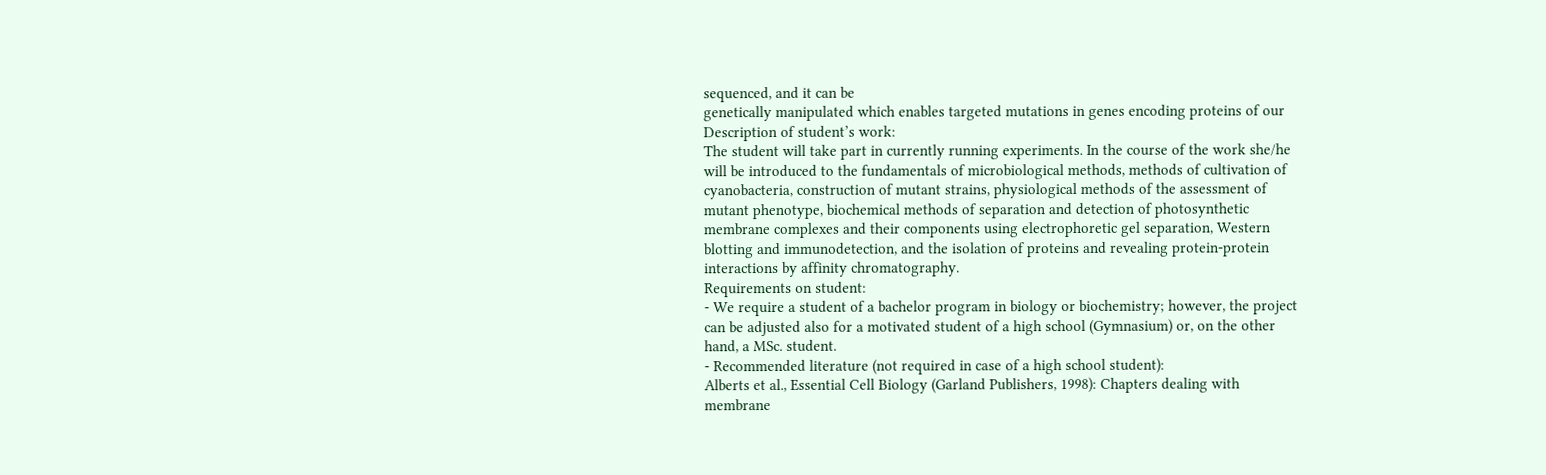sequenced, and it can be
genetically manipulated which enables targeted mutations in genes encoding proteins of our
Description of student’s work:
The student will take part in currently running experiments. In the course of the work she/he
will be introduced to the fundamentals of microbiological methods, methods of cultivation of
cyanobacteria, construction of mutant strains, physiological methods of the assessment of
mutant phenotype, biochemical methods of separation and detection of photosynthetic
membrane complexes and their components using electrophoretic gel separation, Western
blotting and immunodetection, and the isolation of proteins and revealing protein-protein
interactions by affinity chromatography.
Requirements on student:
- We require a student of a bachelor program in biology or biochemistry; however, the project
can be adjusted also for a motivated student of a high school (Gymnasium) or, on the other
hand, a MSc. student.
- Recommended literature (not required in case of a high school student):
Alberts et al., Essential Cell Biology (Garland Publishers, 1998): Chapters dealing with
membrane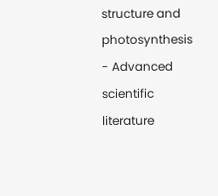structure and photosynthesis
- Advanced scientific literature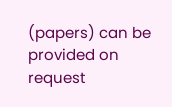(papers) can be provided on request